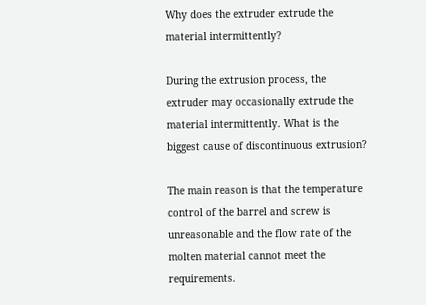Why does the extruder extrude the material intermittently?

During the extrusion process, the extruder may occasionally extrude the material intermittently. What is the biggest cause of discontinuous extrusion?

The main reason is that the temperature control of the barrel and screw is unreasonable and the flow rate of the molten material cannot meet the requirements.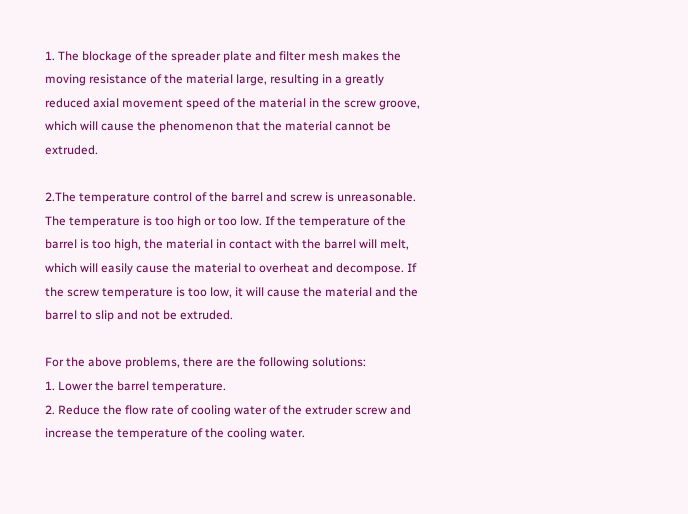1. The blockage of the spreader plate and filter mesh makes the moving resistance of the material large, resulting in a greatly reduced axial movement speed of the material in the screw groove, which will cause the phenomenon that the material cannot be extruded.

2.The temperature control of the barrel and screw is unreasonable. The temperature is too high or too low. If the temperature of the barrel is too high, the material in contact with the barrel will melt, which will easily cause the material to overheat and decompose. If the screw temperature is too low, it will cause the material and the barrel to slip and not be extruded.

For the above problems, there are the following solutions:
1. Lower the barrel temperature.
2. Reduce the flow rate of cooling water of the extruder screw and increase the temperature of the cooling water.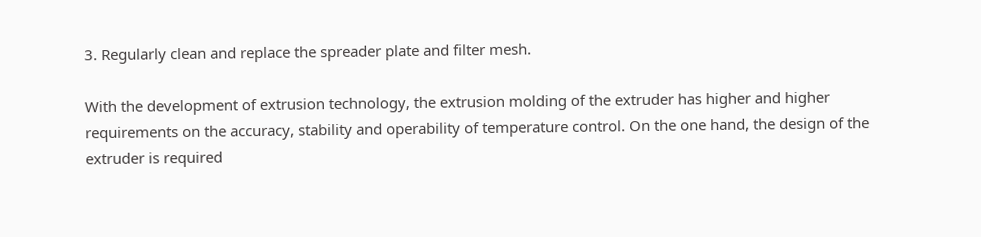3. Regularly clean and replace the spreader plate and filter mesh.

With the development of extrusion technology, the extrusion molding of the extruder has higher and higher requirements on the accuracy, stability and operability of temperature control. On the one hand, the design of the extruder is required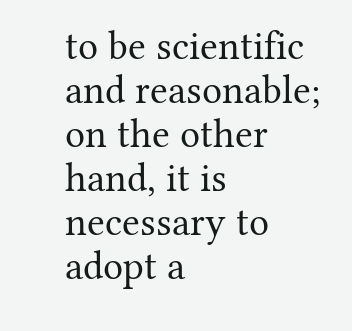to be scientific and reasonable; on the other hand, it is necessary to adopt a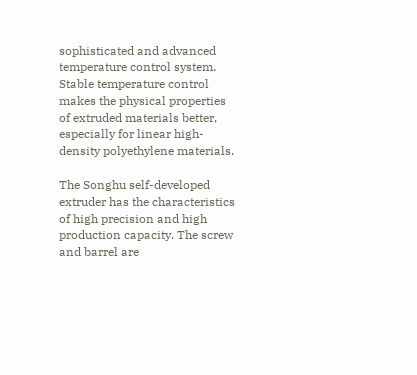sophisticated and advanced temperature control system. Stable temperature control makes the physical properties of extruded materials better, especially for linear high-density polyethylene materials.

The Songhu self-developed extruder has the characteristics of high precision and high production capacity. The screw and barrel are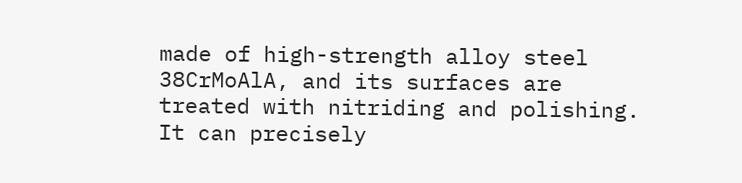made of high-strength alloy steel 38CrMoAlA, and its surfaces are treated with nitriding and polishing. It can precisely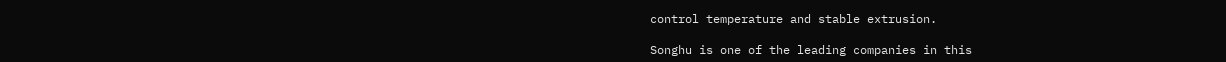control temperature and stable extrusion.

Songhu is one of the leading companies in this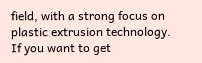field, with a strong focus on plastic extrusion technology.
If you want to get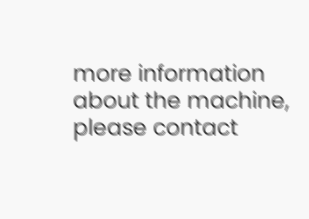more information about the machine, please contact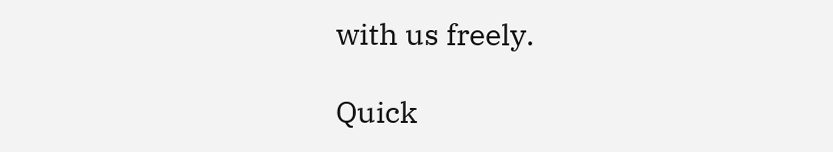with us freely.

Quick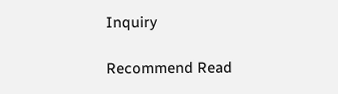Inquiry

Recommend Read